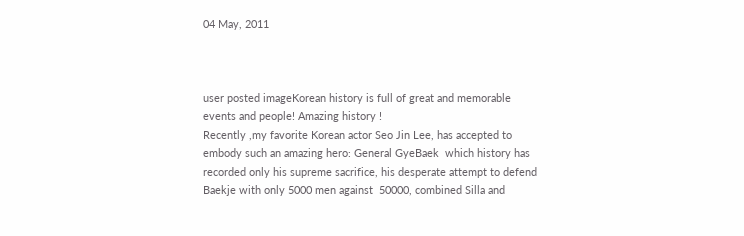04 May, 2011



user posted imageKorean history is full of great and memorable events and people! Amazing history !
Recently ,my favorite Korean actor Seo Jin Lee, has accepted to embody such an amazing hero: General GyeBaek  which history has recorded only his supreme sacrifice, his desperate attempt to defend Baekje with only 5000 men against  50000, combined Silla and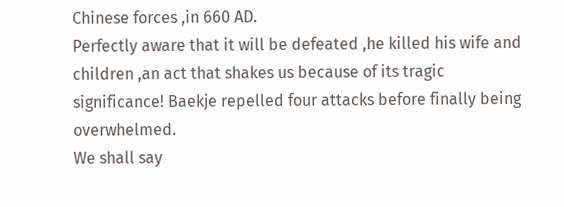Chinese forces ,in 660 AD.
Perfectly aware that it will be defeated ,he killed his wife and children ,an act that shakes us because of its tragic significance! Baekje repelled four attacks before finally being overwhelmed.
We shall say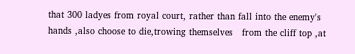that 300 ladyes from royal court, rather than fall into the enemy's hands ,also choose to die,trowing themselves   from the cliff top ,at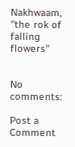Nakhwaam, ''the rok of falling flowers''


No comments:

Post a Comment